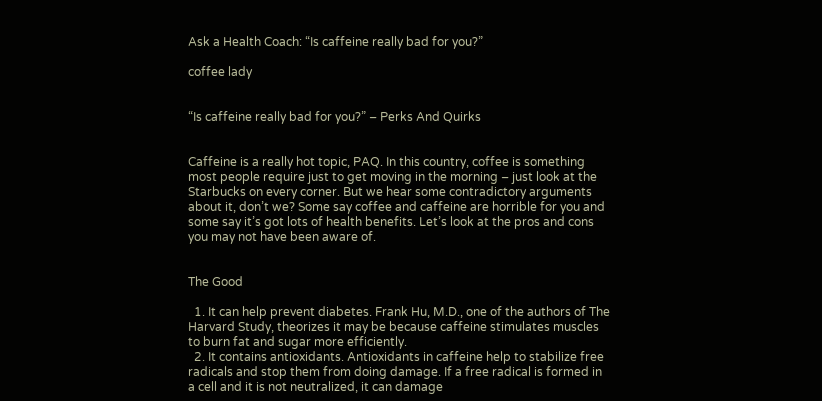Ask a Health Coach: “Is caffeine really bad for you?”

coffee lady


“Is caffeine really bad for you?” – Perks And Quirks


Caffeine is a really hot topic, PAQ. In this country, coffee is something most people require just to get moving in the morning – just look at the Starbucks on every corner. But we hear some contradictory arguments about it, don’t we? Some say coffee and caffeine are horrible for you and some say it’s got lots of health benefits. Let’s look at the pros and cons you may not have been aware of.


The Good

  1. It can help prevent diabetes. Frank Hu, M.D., one of the authors of The Harvard Study, theorizes it may be because caffeine stimulates muscles to burn fat and sugar more efficiently.
  2. It contains antioxidants. Antioxidants in caffeine help to stabilize free radicals and stop them from doing damage. If a free radical is formed in a cell and it is not neutralized, it can damage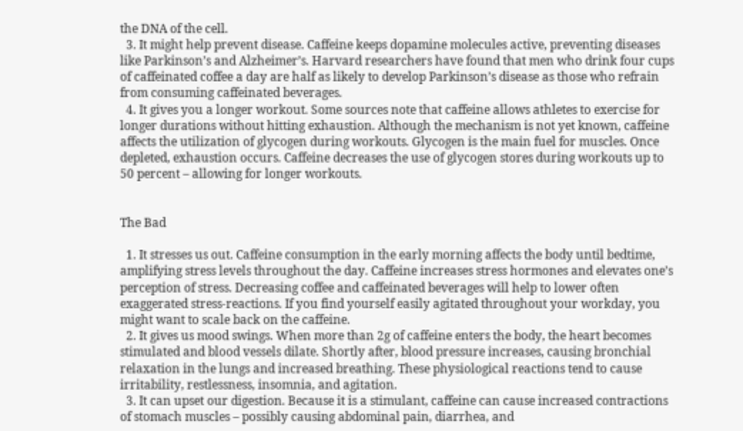the DNA of the cell.
  3. It might help prevent disease. Caffeine keeps dopamine molecules active, preventing diseases like Parkinson’s and Alzheimer’s. Harvard researchers have found that men who drink four cups of caffeinated coffee a day are half as likely to develop Parkinson’s disease as those who refrain from consuming caffeinated beverages.
  4. It gives you a longer workout. Some sources note that caffeine allows athletes to exercise for longer durations without hitting exhaustion. Although the mechanism is not yet known, caffeine affects the utilization of glycogen during workouts. Glycogen is the main fuel for muscles. Once depleted, exhaustion occurs. Caffeine decreases the use of glycogen stores during workouts up to 50 percent – allowing for longer workouts.


The Bad

  1. It stresses us out. Caffeine consumption in the early morning affects the body until bedtime, amplifying stress levels throughout the day. Caffeine increases stress hormones and elevates one’s perception of stress. Decreasing coffee and caffeinated beverages will help to lower often exaggerated stress-reactions. If you find yourself easily agitated throughout your workday, you might want to scale back on the caffeine.
  2. It gives us mood swings. When more than 2g of caffeine enters the body, the heart becomes stimulated and blood vessels dilate. Shortly after, blood pressure increases, causing bronchial relaxation in the lungs and increased breathing. These physiological reactions tend to cause irritability, restlessness, insomnia, and agitation.
  3. It can upset our digestion. Because it is a stimulant, caffeine can cause increased contractions of stomach muscles – possibly causing abdominal pain, diarrhea, and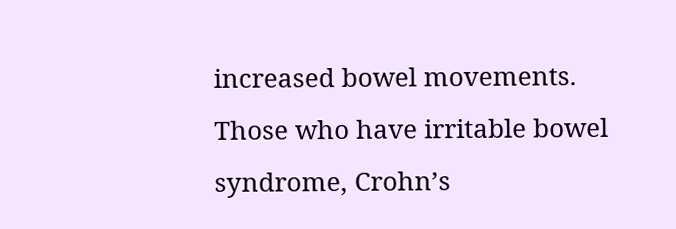increased bowel movements. Those who have irritable bowel syndrome, Crohn’s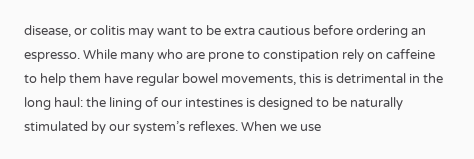disease, or colitis may want to be extra cautious before ordering an espresso. While many who are prone to constipation rely on caffeine to help them have regular bowel movements, this is detrimental in the long haul: the lining of our intestines is designed to be naturally stimulated by our system’s reflexes. When we use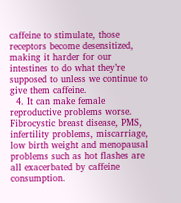caffeine to stimulate, those receptors become desensitized, making it harder for our intestines to do what they’re supposed to unless we continue to give them caffeine.
  4. It can make female reproductive problems worse. Fibrocystic breast disease, PMS, infertility problems, miscarriage, low birth weight and menopausal problems such as hot flashes are all exacerbated by caffeine consumption.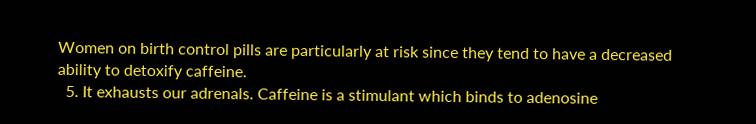Women on birth control pills are particularly at risk since they tend to have a decreased ability to detoxify caffeine.
  5. It exhausts our adrenals. Caffeine is a stimulant which binds to adenosine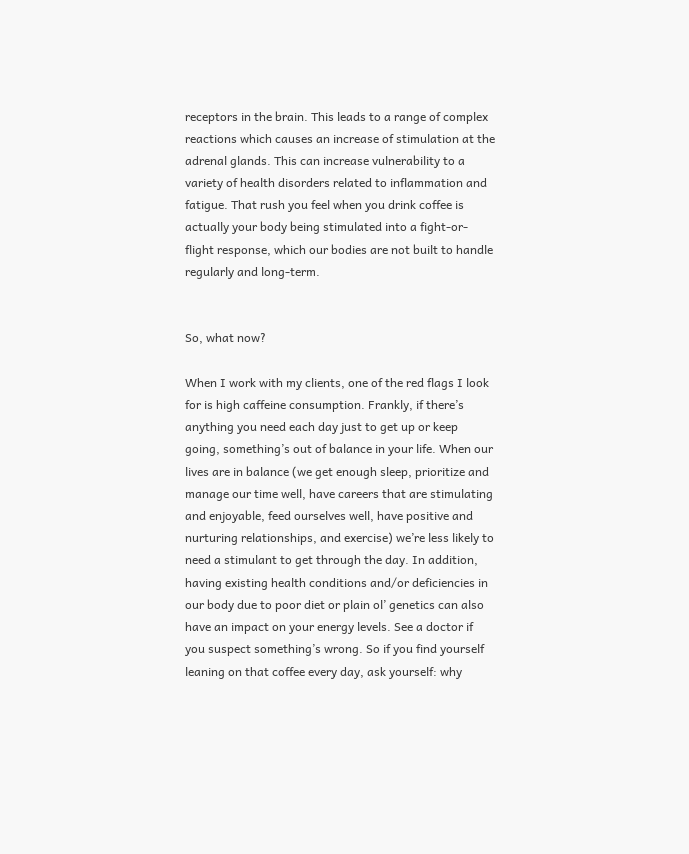receptors in the brain. This leads to a range of complex reactions which causes an increase of stimulation at the adrenal glands. This can increase vulnerability to a variety of health disorders related to inflammation and fatigue. That rush you feel when you drink coffee is actually your body being stimulated into a fight-or-flight response, which our bodies are not built to handle regularly and long-term.


So, what now?

When I work with my clients, one of the red flags I look for is high caffeine consumption. Frankly, if there’s anything you need each day just to get up or keep going, something’s out of balance in your life. When our lives are in balance (we get enough sleep, prioritize and manage our time well, have careers that are stimulating and enjoyable, feed ourselves well, have positive and nurturing relationships, and exercise) we’re less likely to need a stimulant to get through the day. In addition, having existing health conditions and/or deficiencies in our body due to poor diet or plain ol’ genetics can also have an impact on your energy levels. See a doctor if you suspect something’s wrong. So if you find yourself leaning on that coffee every day, ask yourself: why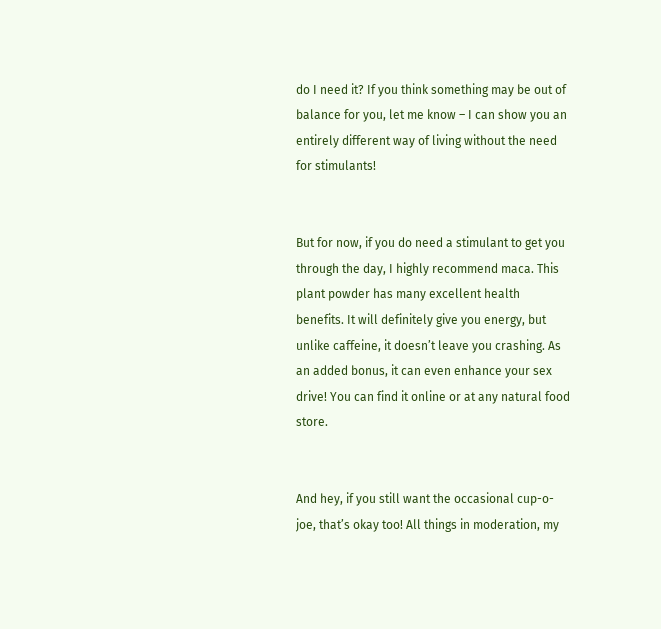do I need it? If you think something may be out of balance for you, let me know – I can show you an entirely different way of living without the need for stimulants!


But for now, if you do need a stimulant to get you through the day, I highly recommend maca. This plant powder has many excellent health benefits. It will definitely give you energy, but unlike caffeine, it doesn’t leave you crashing. As an added bonus, it can even enhance your sex drive! You can find it online or at any natural food store.


And hey, if you still want the occasional cup-o-joe, that’s okay too! All things in moderation, my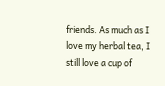friends. As much as I love my herbal tea, I still love a cup of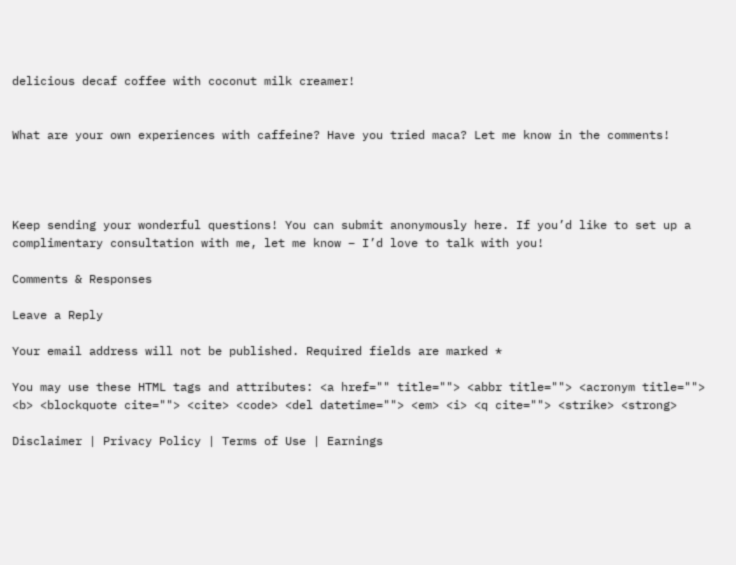delicious decaf coffee with coconut milk creamer!


What are your own experiences with caffeine? Have you tried maca? Let me know in the comments!




Keep sending your wonderful questions! You can submit anonymously here. If you’d like to set up a complimentary consultation with me, let me know – I’d love to talk with you!

Comments & Responses

Leave a Reply

Your email address will not be published. Required fields are marked *

You may use these HTML tags and attributes: <a href="" title=""> <abbr title=""> <acronym title=""> <b> <blockquote cite=""> <cite> <code> <del datetime=""> <em> <i> <q cite=""> <strike> <strong>

Disclaimer | Privacy Policy | Terms of Use | Earnings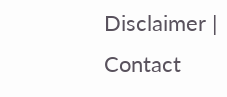Disclaimer | Contact